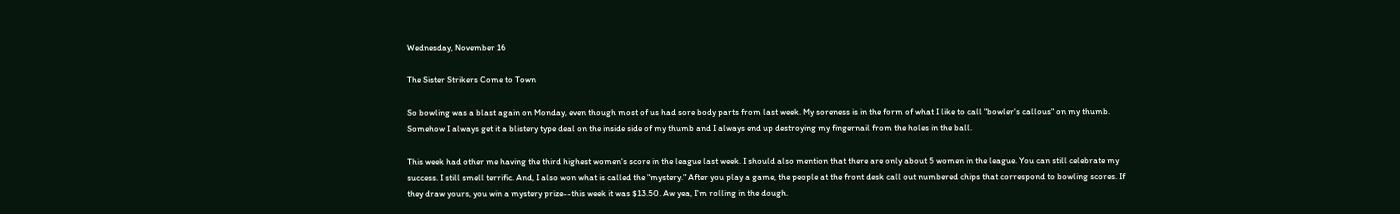Wednesday, November 16

The Sister Strikers Come to Town

So bowling was a blast again on Monday, even though most of us had sore body parts from last week. My soreness is in the form of what I like to call "bowler's callous" on my thumb. Somehow I always get it a blistery type deal on the inside side of my thumb and I always end up destroying my fingernail from the holes in the ball.

This week had other me having the third highest women's score in the league last week. I should also mention that there are only about 5 women in the league. You can still celebrate my success. I still smell terrific. And, I also won what is called the "mystery." After you play a game, the people at the front desk call out numbered chips that correspond to bowling scores. If they draw yours, you win a mystery prize--this week it was $13.50. Aw yea, I'm rolling in the dough.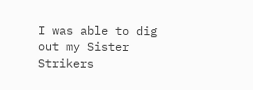I was able to dig out my Sister Strikers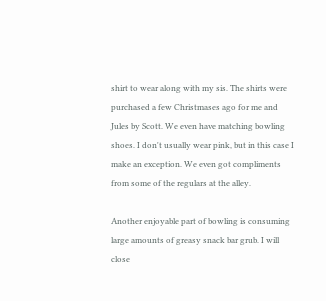shirt to wear along with my sis. The shirts were purchased a few Christmases ago for me and Jules by Scott. We even have matching bowling shoes. I don't usually wear pink, but in this case I make an exception. We even got compliments from some of the regulars at the alley.

Another enjoyable part of bowling is consuming large amounts of greasy snack bar grub. I will close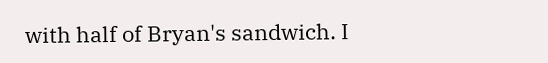with half of Bryan's sandwich. I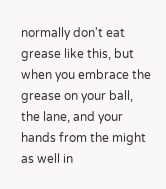normally don't eat grease like this, but when you embrace the grease on your ball, the lane, and your hands from the might as well in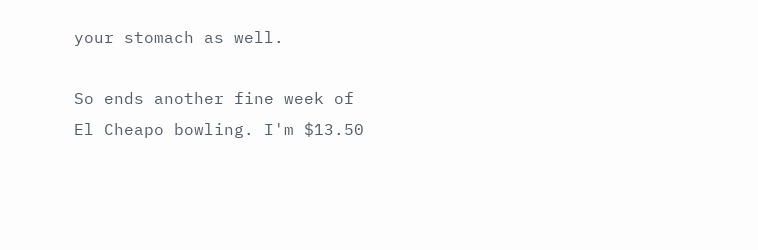your stomach as well.

So ends another fine week of El Cheapo bowling. I'm $13.50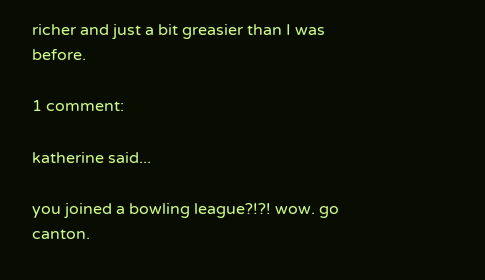richer and just a bit greasier than I was before.

1 comment:

katherine said...

you joined a bowling league?!?! wow. go canton.